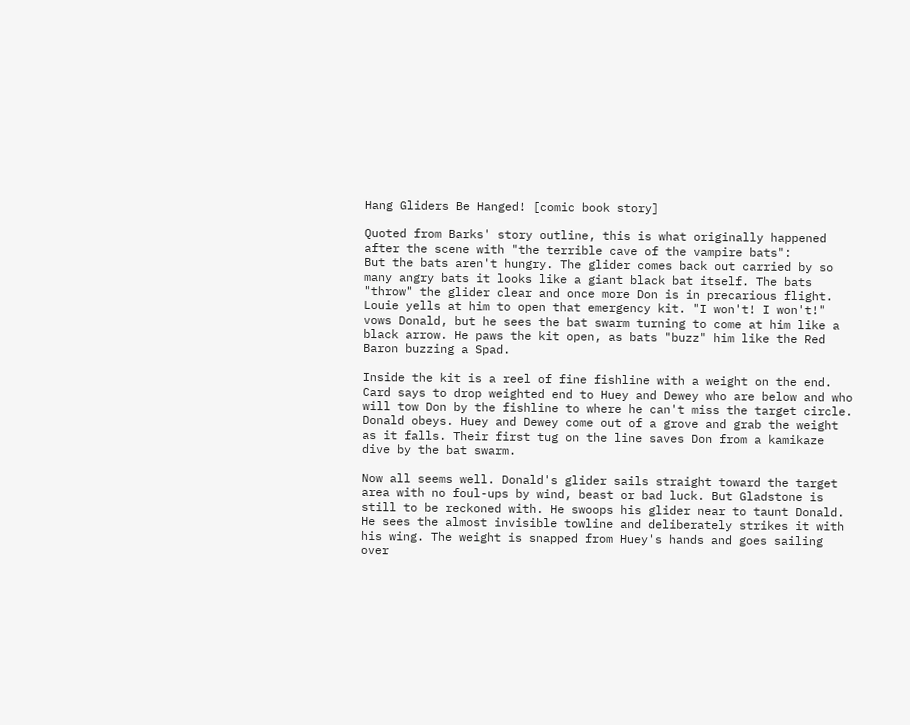Hang Gliders Be Hanged! [comic book story]

Quoted from Barks' story outline, this is what originally happened after the scene with "the terrible cave of the vampire bats":
But the bats aren't hungry. The glider comes back out carried by so many angry bats it looks like a giant black bat itself. The bats "throw" the glider clear and once more Don is in precarious flight. Louie yells at him to open that emergency kit. "I won't! I won't!" vows Donald, but he sees the bat swarm turning to come at him like a black arrow. He paws the kit open, as bats "buzz" him like the Red Baron buzzing a Spad.

Inside the kit is a reel of fine fishline with a weight on the end. Card says to drop weighted end to Huey and Dewey who are below and who will tow Don by the fishline to where he can't miss the target circle. Donald obeys. Huey and Dewey come out of a grove and grab the weight as it falls. Their first tug on the line saves Don from a kamikaze dive by the bat swarm.

Now all seems well. Donald's glider sails straight toward the target area with no foul-ups by wind, beast or bad luck. But Gladstone is still to be reckoned with. He swoops his glider near to taunt Donald. He sees the almost invisible towline and deliberately strikes it with his wing. The weight is snapped from Huey's hands and goes sailing over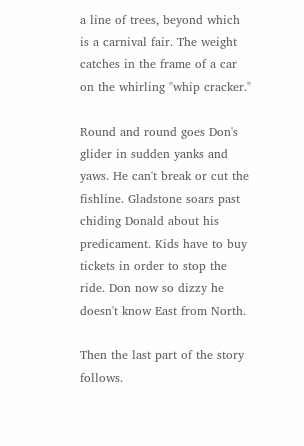a line of trees, beyond which is a carnival fair. The weight catches in the frame of a car on the whirling "whip cracker."

Round and round goes Don's glider in sudden yanks and yaws. He can't break or cut the fishline. Gladstone soars past chiding Donald about his predicament. Kids have to buy tickets in order to stop the ride. Don now so dizzy he doesn't know East from North.

Then the last part of the story follows.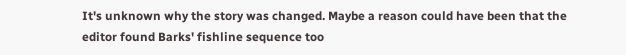It's unknown why the story was changed. Maybe a reason could have been that the editor found Barks' fishline sequence too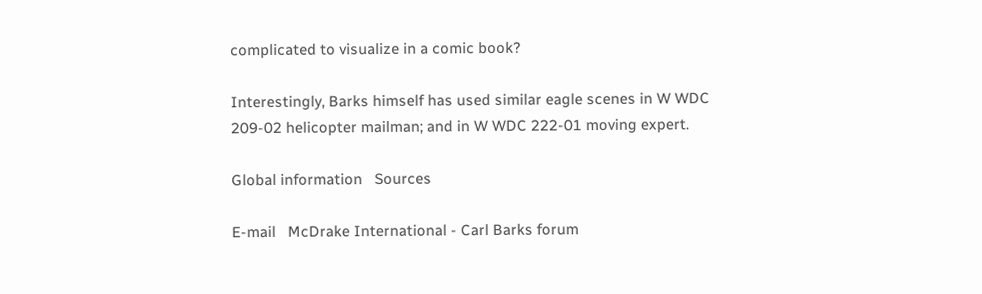complicated to visualize in a comic book?

Interestingly, Barks himself has used similar eagle scenes in W WDC 209-02 helicopter mailman; and in W WDC 222-01 moving expert.

Global information   Sources

E-mail   McDrake International - Carl Barks forum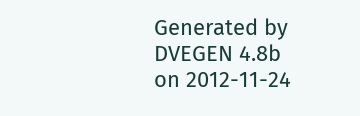Generated by DVEGEN 4.8b on 2012-11-24